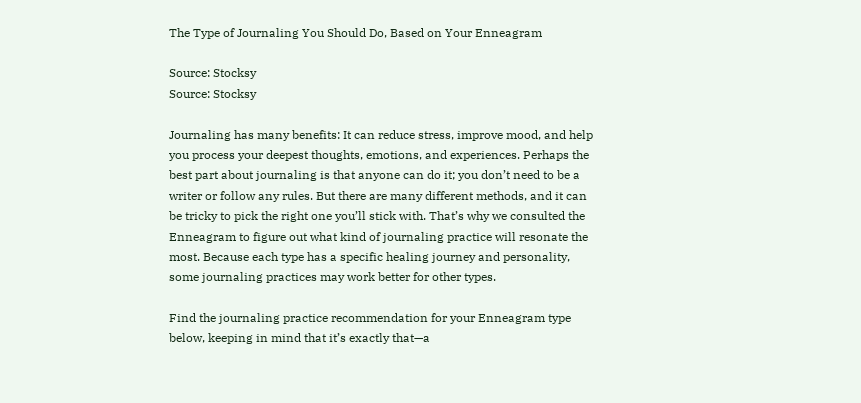The Type of Journaling You Should Do, Based on Your Enneagram

Source: Stocksy
Source: Stocksy

Journaling has many benefits: It can reduce stress, improve mood, and help you process your deepest thoughts, emotions, and experiences. Perhaps the best part about journaling is that anyone can do it; you don’t need to be a writer or follow any rules. But there are many different methods, and it can be tricky to pick the right one you’ll stick with. That’s why we consulted the Enneagram to figure out what kind of journaling practice will resonate the most. Because each type has a specific healing journey and personality, some journaling practices may work better for other types.

Find the journaling practice recommendation for your Enneagram type below, keeping in mind that it’s exactly that—a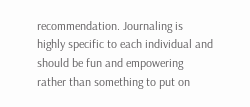recommendation. Journaling is highly specific to each individual and should be fun and empowering rather than something to put on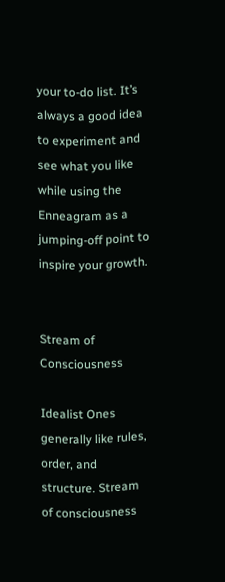your to-do list. It’s always a good idea to experiment and see what you like while using the Enneagram as a jumping-off point to inspire your growth.


Stream of Consciousness

Idealist Ones generally like rules, order, and structure. Stream of consciousness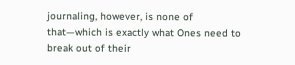journaling, however, is none of that—which is exactly what Ones need to break out of their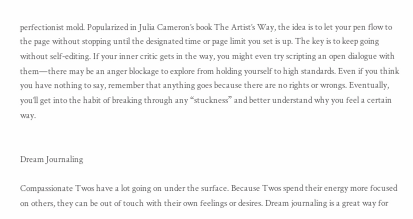perfectionist mold. Popularized in Julia Cameron’s book The Artist’s Way, the idea is to let your pen flow to the page without stopping until the designated time or page limit you set is up. The key is to keep going without self-editing. If your inner critic gets in the way, you might even try scripting an open dialogue with them—there may be an anger blockage to explore from holding yourself to high standards. Even if you think you have nothing to say, remember that anything goes because there are no rights or wrongs. Eventually, you’ll get into the habit of breaking through any “stuckness” and better understand why you feel a certain way.


Dream Journaling

Compassionate Twos have a lot going on under the surface. Because Twos spend their energy more focused on others, they can be out of touch with their own feelings or desires. Dream journaling is a great way for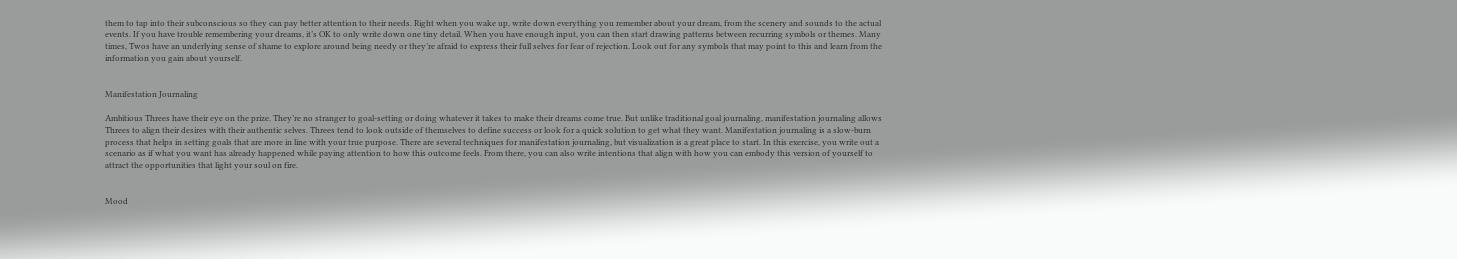them to tap into their subconscious so they can pay better attention to their needs. Right when you wake up, write down everything you remember about your dream, from the scenery and sounds to the actual events. If you have trouble remembering your dreams, it’s OK to only write down one tiny detail. When you have enough input, you can then start drawing patterns between recurring symbols or themes. Many times, Twos have an underlying sense of shame to explore around being needy or they’re afraid to express their full selves for fear of rejection. Look out for any symbols that may point to this and learn from the information you gain about yourself.


Manifestation Journaling

Ambitious Threes have their eye on the prize. They’re no stranger to goal-setting or doing whatever it takes to make their dreams come true. But unlike traditional goal journaling, manifestation journaling allows Threes to align their desires with their authentic selves. Threes tend to look outside of themselves to define success or look for a quick solution to get what they want. Manifestation journaling is a slow-burn process that helps in setting goals that are more in line with your true purpose. There are several techniques for manifestation journaling, but visualization is a great place to start. In this exercise, you write out a scenario as if what you want has already happened while paying attention to how this outcome feels. From there, you can also write intentions that align with how you can embody this version of yourself to attract the opportunities that light your soul on fire.


Mood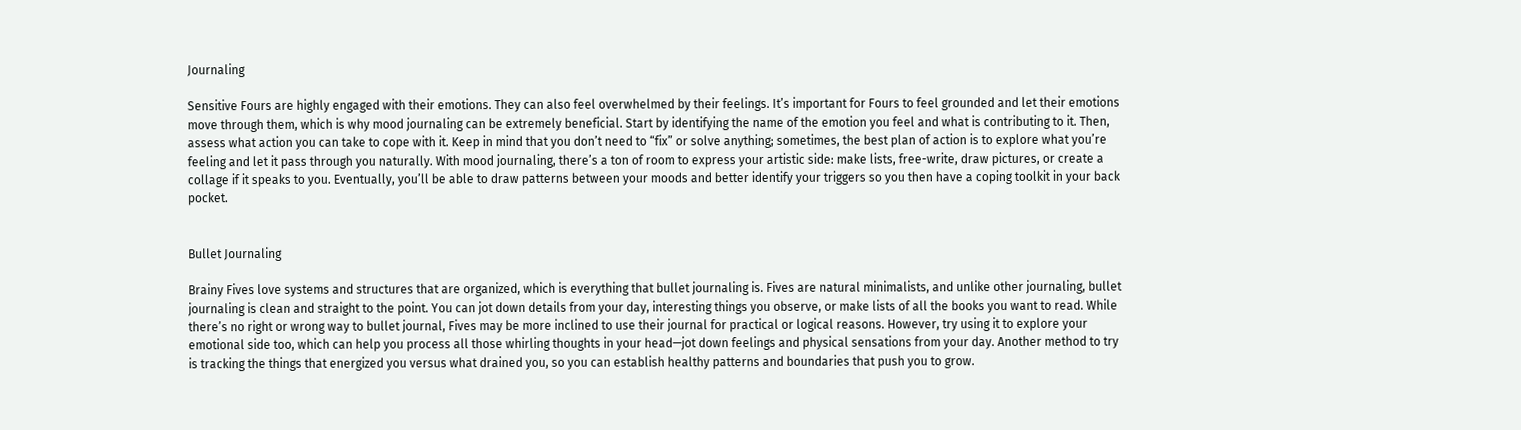Journaling

Sensitive Fours are highly engaged with their emotions. They can also feel overwhelmed by their feelings. It’s important for Fours to feel grounded and let their emotions move through them, which is why mood journaling can be extremely beneficial. Start by identifying the name of the emotion you feel and what is contributing to it. Then, assess what action you can take to cope with it. Keep in mind that you don’t need to “fix” or solve anything; sometimes, the best plan of action is to explore what you’re feeling and let it pass through you naturally. With mood journaling, there’s a ton of room to express your artistic side: make lists, free-write, draw pictures, or create a collage if it speaks to you. Eventually, you’ll be able to draw patterns between your moods and better identify your triggers so you then have a coping toolkit in your back pocket.


Bullet Journaling

Brainy Fives love systems and structures that are organized, which is everything that bullet journaling is. Fives are natural minimalists, and unlike other journaling, bullet journaling is clean and straight to the point. You can jot down details from your day, interesting things you observe, or make lists of all the books you want to read. While there’s no right or wrong way to bullet journal, Fives may be more inclined to use their journal for practical or logical reasons. However, try using it to explore your emotional side too, which can help you process all those whirling thoughts in your head—jot down feelings and physical sensations from your day. Another method to try is tracking the things that energized you versus what drained you, so you can establish healthy patterns and boundaries that push you to grow.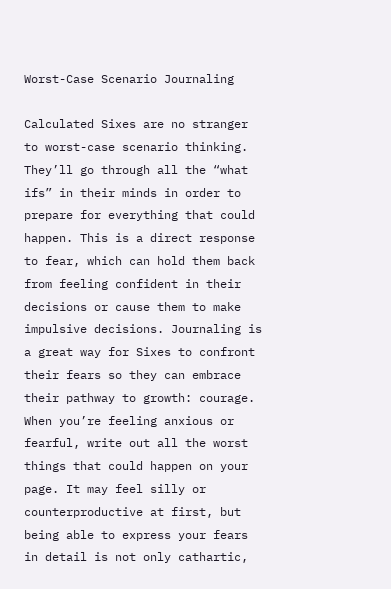Worst-Case Scenario Journaling

Calculated Sixes are no stranger to worst-case scenario thinking. They’ll go through all the “what ifs” in their minds in order to prepare for everything that could happen. This is a direct response to fear, which can hold them back from feeling confident in their decisions or cause them to make impulsive decisions. Journaling is a great way for Sixes to confront their fears so they can embrace their pathway to growth: courage. When you’re feeling anxious or fearful, write out all the worst things that could happen on your page. It may feel silly or counterproductive at first, but being able to express your fears in detail is not only cathartic,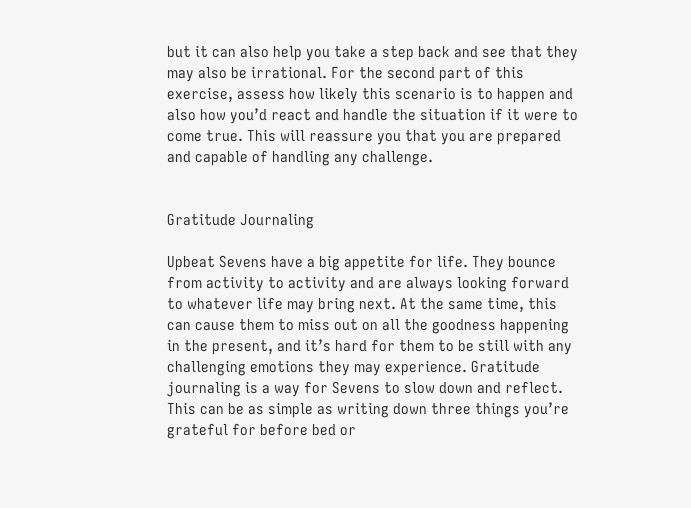but it can also help you take a step back and see that they may also be irrational. For the second part of this exercise, assess how likely this scenario is to happen and also how you’d react and handle the situation if it were to come true. This will reassure you that you are prepared and capable of handling any challenge.


Gratitude Journaling

Upbeat Sevens have a big appetite for life. They bounce from activity to activity and are always looking forward to whatever life may bring next. At the same time, this can cause them to miss out on all the goodness happening in the present, and it’s hard for them to be still with any challenging emotions they may experience. Gratitude journaling is a way for Sevens to slow down and reflect. This can be as simple as writing down three things you’re grateful for before bed or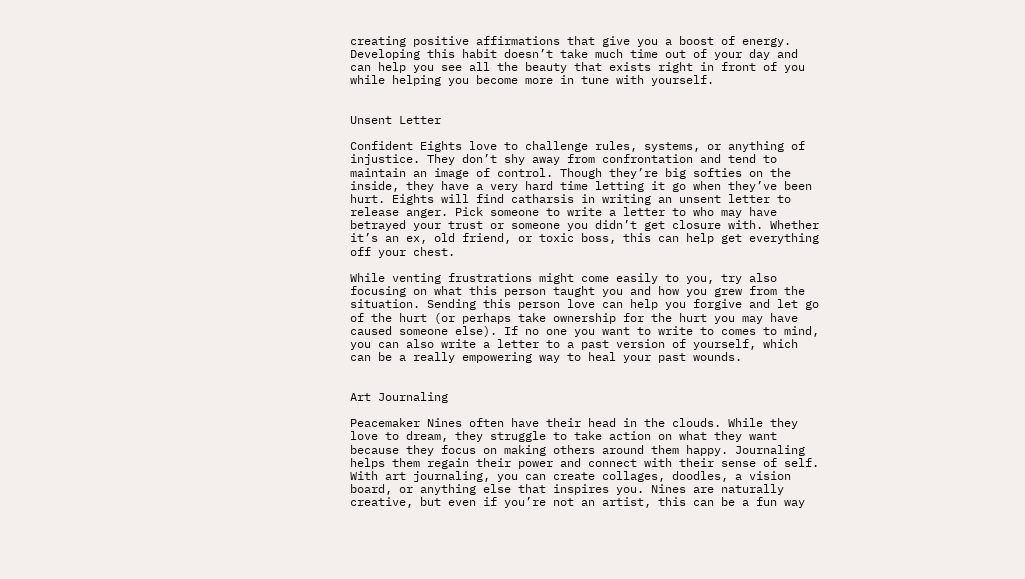creating positive affirmations that give you a boost of energy. Developing this habit doesn’t take much time out of your day and can help you see all the beauty that exists right in front of you while helping you become more in tune with yourself.


Unsent Letter

Confident Eights love to challenge rules, systems, or anything of injustice. They don’t shy away from confrontation and tend to maintain an image of control. Though they’re big softies on the inside, they have a very hard time letting it go when they’ve been hurt. Eights will find catharsis in writing an unsent letter to release anger. Pick someone to write a letter to who may have betrayed your trust or someone you didn’t get closure with. Whether it’s an ex, old friend, or toxic boss, this can help get everything off your chest.

While venting frustrations might come easily to you, try also focusing on what this person taught you and how you grew from the situation. Sending this person love can help you forgive and let go of the hurt (or perhaps take ownership for the hurt you may have caused someone else). If no one you want to write to comes to mind, you can also write a letter to a past version of yourself, which can be a really empowering way to heal your past wounds.


Art Journaling

Peacemaker Nines often have their head in the clouds. While they love to dream, they struggle to take action on what they want because they focus on making others around them happy. Journaling helps them regain their power and connect with their sense of self. With art journaling, you can create collages, doodles, a vision board, or anything else that inspires you. Nines are naturally creative, but even if you’re not an artist, this can be a fun way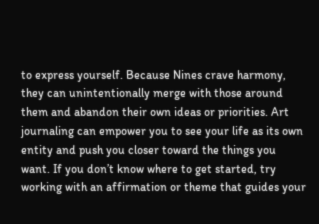to express yourself. Because Nines crave harmony, they can unintentionally merge with those around them and abandon their own ideas or priorities. Art journaling can empower you to see your life as its own entity and push you closer toward the things you want. If you don’t know where to get started, try working with an affirmation or theme that guides your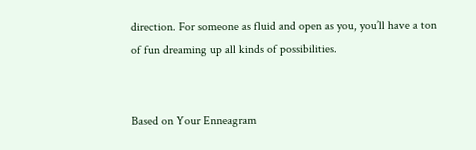direction. For someone as fluid and open as you, you’ll have a ton of fun dreaming up all kinds of possibilities.


Based on Your Enneagram